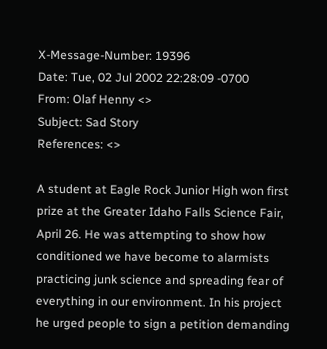X-Message-Number: 19396
Date: Tue, 02 Jul 2002 22:28:09 -0700
From: Olaf Henny <>
Subject: Sad Story
References: <>

A student at Eagle Rock Junior High won first
prize at the Greater Idaho Falls Science Fair,
April 26. He was attempting to show how
conditioned we have become to alarmists
practicing junk science and spreading fear of
everything in our environment. In his project
he urged people to sign a petition demanding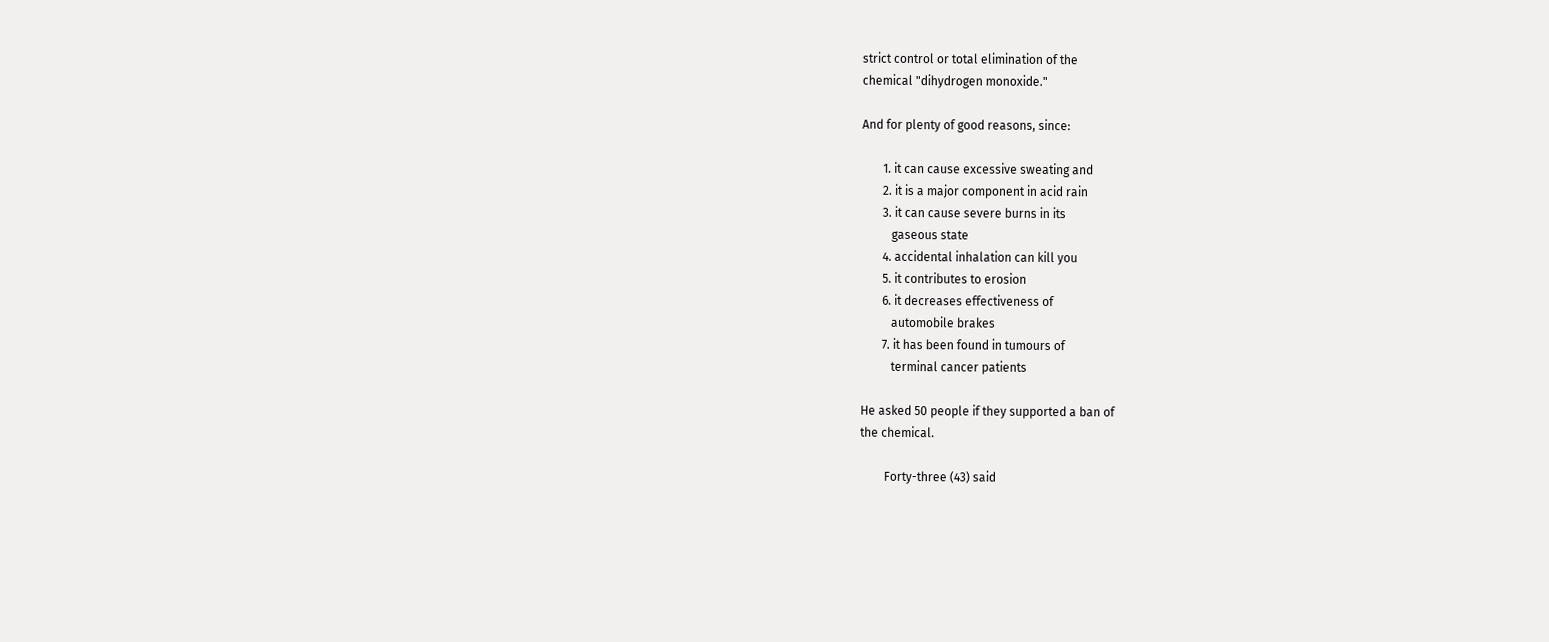strict control or total elimination of the
chemical "dihydrogen monoxide."

And for plenty of good reasons, since:

       1. it can cause excessive sweating and
       2. it is a major component in acid rain
       3. it can cause severe burns in its
          gaseous state
       4. accidental inhalation can kill you
       5. it contributes to erosion
       6. it decreases effectiveness of
          automobile brakes
       7. it has been found in tumours of
          terminal cancer patients

He asked 50 people if they supported a ban of
the chemical.

        Forty-three (43) said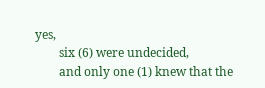yes,
        six (6) were undecided,
        and only one (1) knew that the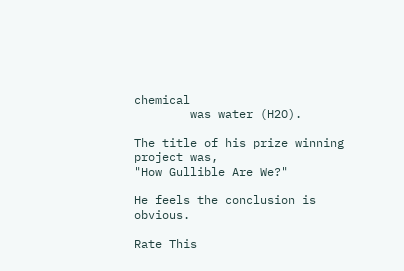chemical
        was water (H2O).

The title of his prize winning project was,
"How Gullible Are We?"

He feels the conclusion is obvious.

Rate This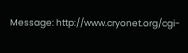Message: http://www.cryonet.org/cgi-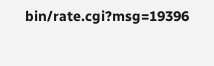bin/rate.cgi?msg=19396